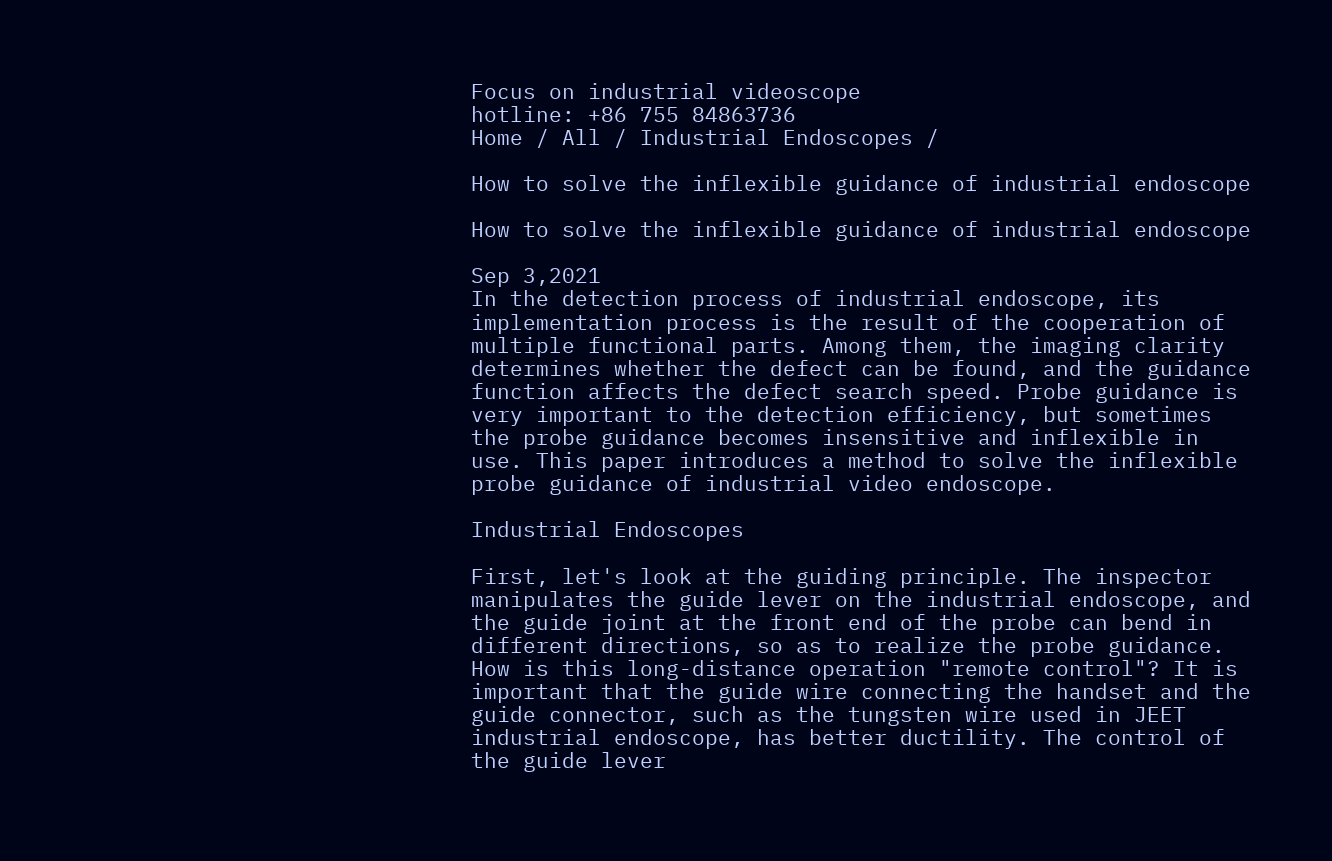Focus on industrial videoscope
hotline: +86 755 84863736
Home / All / Industrial Endoscopes /

How to solve the inflexible guidance of industrial endoscope

How to solve the inflexible guidance of industrial endoscope

Sep 3,2021
In the detection process of industrial endoscope, its implementation process is the result of the cooperation of multiple functional parts. Among them, the imaging clarity determines whether the defect can be found, and the guidance function affects the defect search speed. Probe guidance is very important to the detection efficiency, but sometimes the probe guidance becomes insensitive and inflexible in use. This paper introduces a method to solve the inflexible probe guidance of industrial video endoscope.

Industrial Endoscopes

First, let's look at the guiding principle. The inspector manipulates the guide lever on the industrial endoscope, and the guide joint at the front end of the probe can bend in different directions, so as to realize the probe guidance. How is this long-distance operation "remote control"? It is important that the guide wire connecting the handset and the guide connector, such as the tungsten wire used in JEET industrial endoscope, has better ductility. The control of the guide lever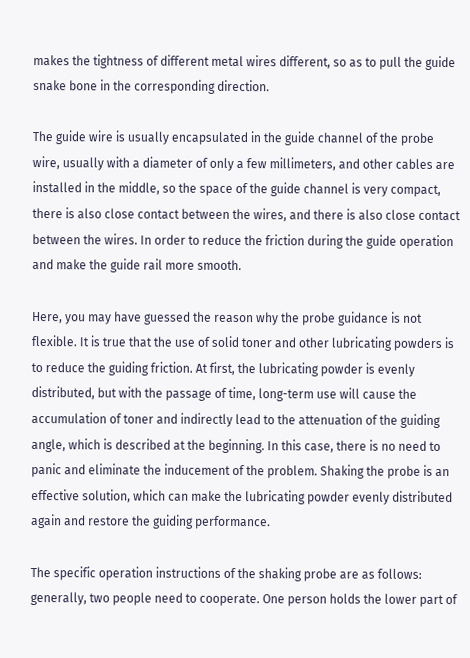makes the tightness of different metal wires different, so as to pull the guide snake bone in the corresponding direction.

The guide wire is usually encapsulated in the guide channel of the probe wire, usually with a diameter of only a few millimeters, and other cables are installed in the middle, so the space of the guide channel is very compact, there is also close contact between the wires, and there is also close contact between the wires. In order to reduce the friction during the guide operation and make the guide rail more smooth.

Here, you may have guessed the reason why the probe guidance is not flexible. It is true that the use of solid toner and other lubricating powders is to reduce the guiding friction. At first, the lubricating powder is evenly distributed, but with the passage of time, long-term use will cause the accumulation of toner and indirectly lead to the attenuation of the guiding angle, which is described at the beginning. In this case, there is no need to panic and eliminate the inducement of the problem. Shaking the probe is an effective solution, which can make the lubricating powder evenly distributed again and restore the guiding performance.

The specific operation instructions of the shaking probe are as follows: generally, two people need to cooperate. One person holds the lower part of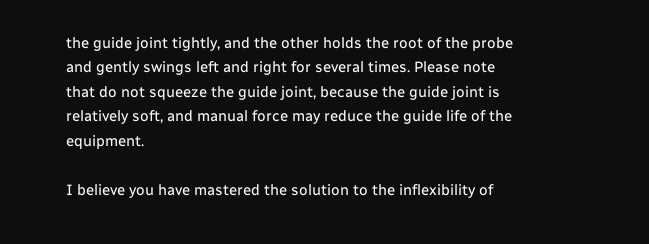the guide joint tightly, and the other holds the root of the probe and gently swings left and right for several times. Please note that do not squeeze the guide joint, because the guide joint is relatively soft, and manual force may reduce the guide life of the equipment.

I believe you have mastered the solution to the inflexibility of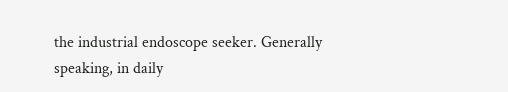the industrial endoscope seeker. Generally speaking, in daily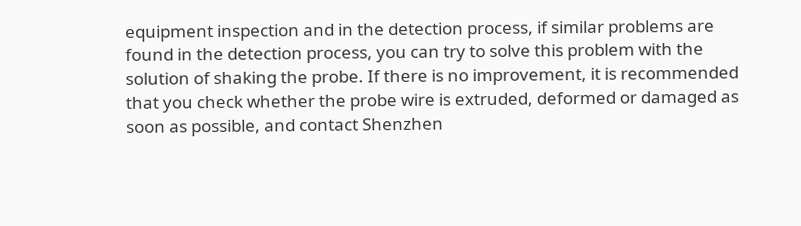equipment inspection and in the detection process, if similar problems are found in the detection process, you can try to solve this problem with the solution of shaking the probe. If there is no improvement, it is recommended that you check whether the probe wire is extruded, deformed or damaged as soon as possible, and contact Shenzhen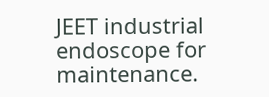JEET industrial endoscope for maintenance.